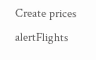Create prices alertFlights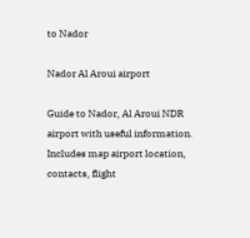to Nador

Nador Al Aroui airport

Guide to Nador, Al Aroui NDR airport with useful information. Includes map airport location, contacts, flight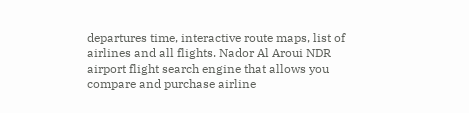departures time, interactive route maps, list of airlines and all flights. Nador Al Aroui NDR airport flight search engine that allows you compare and purchase airline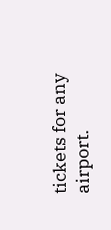tickets for any airport.